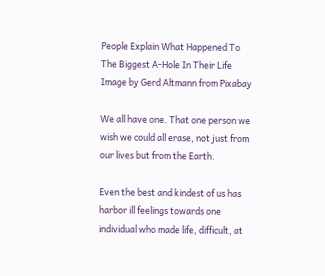People Explain What Happened To The Biggest A-Hole In Their Life
Image by Gerd Altmann from Pixabay

We all have one. That one person we wish we could all erase, not just from our lives but from the Earth.

Even the best and kindest of us has harbor ill feelings towards one individual who made life, difficult, at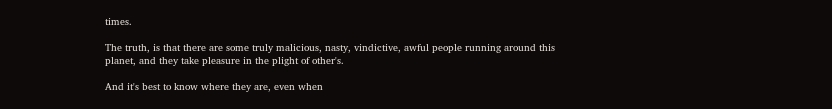times.

The truth, is that there are some truly malicious, nasty, vindictive, awful people running around this planet, and they take pleasure in the plight of other's.

And it's best to know where they are, even when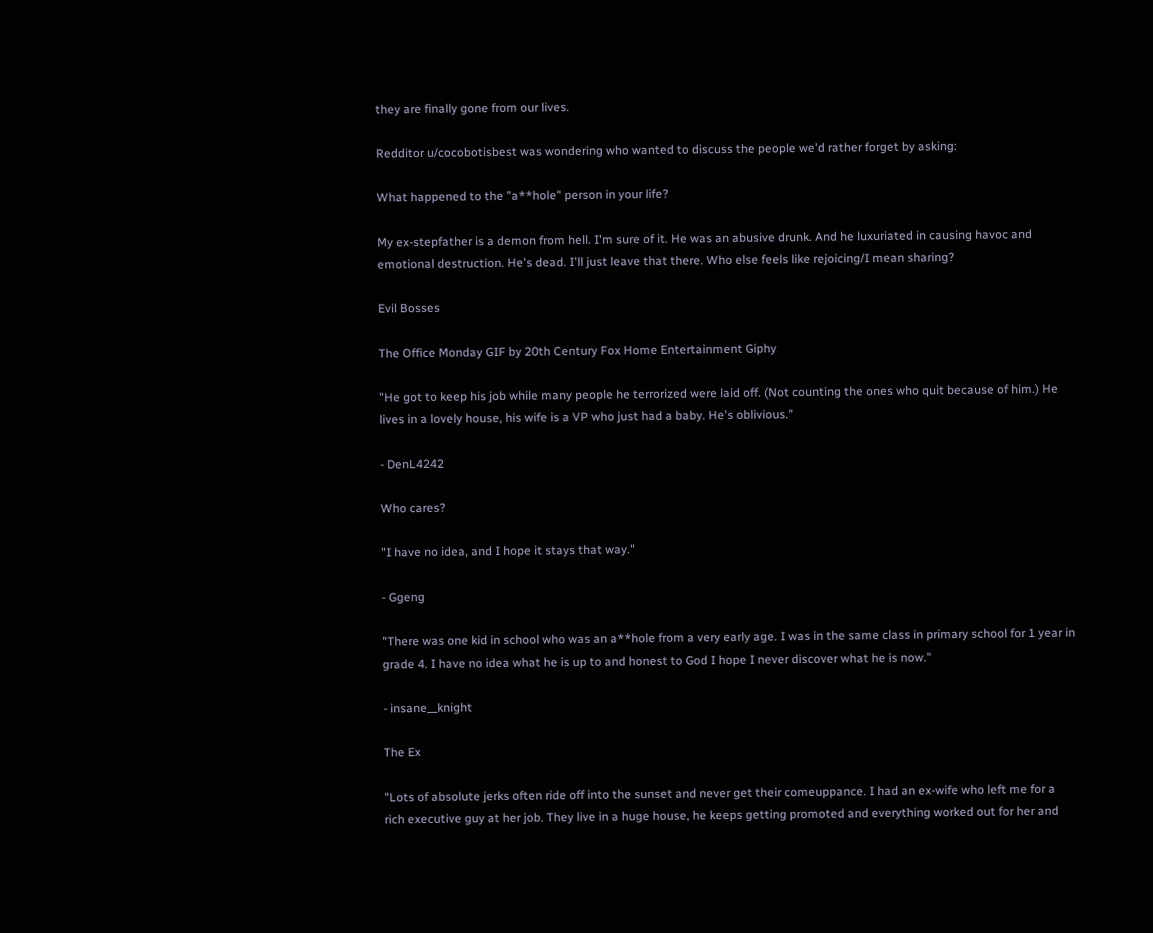they are finally gone from our lives.

Redditor u/cocobotisbest was wondering who wanted to discuss the people we'd rather forget by asking:

What happened to the "a**hole" person in your life?

My ex-stepfather is a demon from hell. I'm sure of it. He was an abusive drunk. And he luxuriated in causing havoc and emotional destruction. He's dead. I'll just leave that there. Who else feels like rejoicing/I mean sharing?

Evil Bosses

The Office Monday GIF by 20th Century Fox Home Entertainment Giphy

"He got to keep his job while many people he terrorized were laid off. (Not counting the ones who quit because of him.) He lives in a lovely house, his wife is a VP who just had a baby. He's oblivious."

- DenL4242

Who cares?

"I have no idea, and I hope it stays that way."

- Ggeng

"There was one kid in school who was an a**hole from a very early age. I was in the same class in primary school for 1 year in grade 4. I have no idea what he is up to and honest to God I hope I never discover what he is now."

- insane__knight

The Ex

"Lots of absolute jerks often ride off into the sunset and never get their comeuppance. I had an ex-wife who left me for a rich executive guy at her job. They live in a huge house, he keeps getting promoted and everything worked out for her and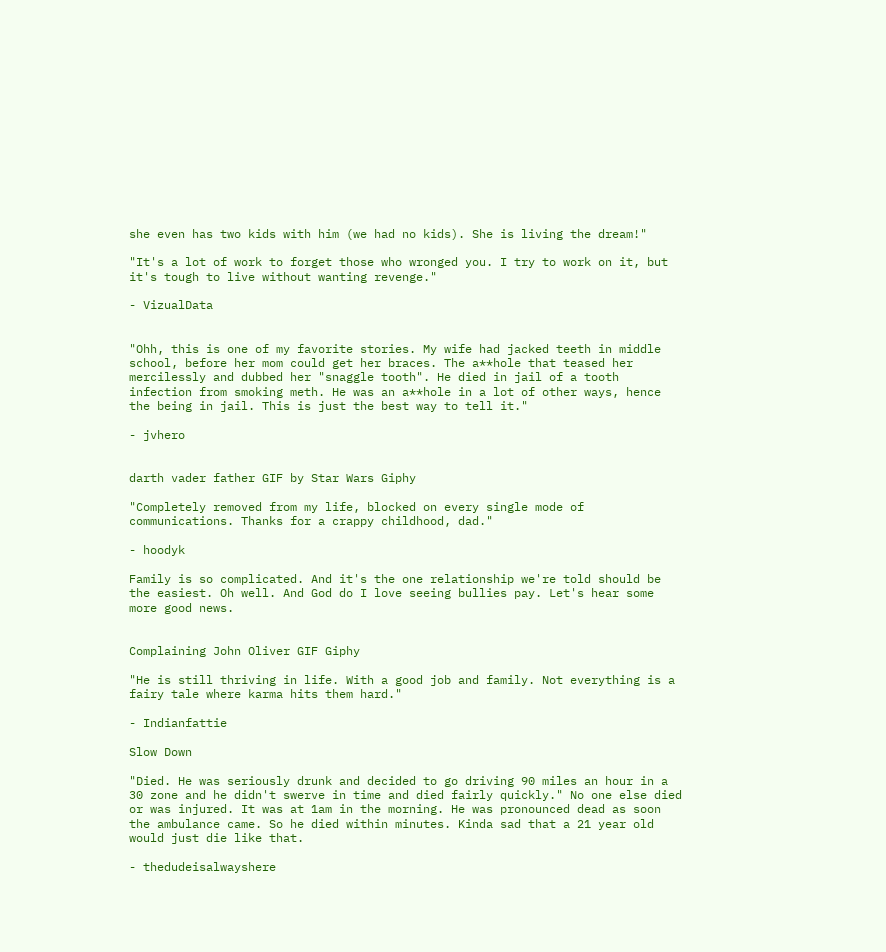she even has two kids with him (we had no kids). She is living the dream!"

"It's a lot of work to forget those who wronged you. I try to work on it, but it's tough to live without wanting revenge."

- VizualData


"Ohh, this is one of my favorite stories. My wife had jacked teeth in middle school, before her mom could get her braces. The a**hole that teased her mercilessly and dubbed her "snaggle tooth". He died in jail of a tooth infection from smoking meth. He was an a**hole in a lot of other ways, hence the being in jail. This is just the best way to tell it."

- jvhero


darth vader father GIF by Star Wars Giphy

"Completely removed from my life, blocked on every single mode of communications. Thanks for a crappy childhood, dad."

- hoodyk

Family is so complicated. And it's the one relationship we're told should be the easiest. Oh well. And God do I love seeing bullies pay. Let's hear some more good news.


Complaining John Oliver GIF Giphy

"He is still thriving in life. With a good job and family. Not everything is a fairy tale where karma hits them hard."

- Indianfattie

Slow Down

"Died. He was seriously drunk and decided to go driving 90 miles an hour in a 30 zone and he didn't swerve in time and died fairly quickly." No one else died or was injured. It was at 1am in the morning. He was pronounced dead as soon the ambulance came. So he died within minutes. Kinda sad that a 21 year old would just die like that.

- thedudeisalwayshere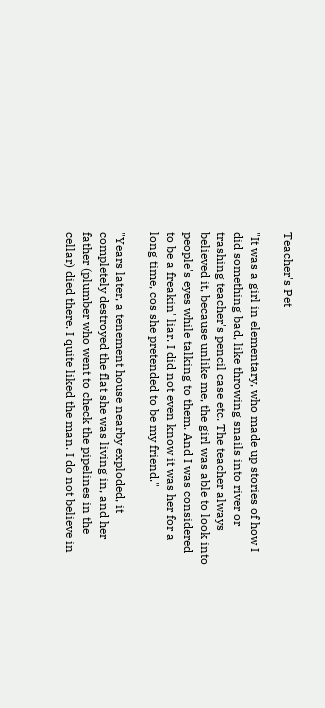Teacher's Pet

"It was a girl in elementary, who made up stories of how I did something bad, like throwing snails into river or trashing teacher's pencil case etc. The teacher always believed it, because unlike me, the girl was able to look into people's eyes while talking to them. And I was considered to be a freakin' liar. I did not even know it was her for a long time, cos she pretended to be my friend."

"Years later, a tenement house nearby exploded, it completely destroyed the flat she was living in, and her father (plumber who went to check the pipelines in the cellar) died there. I quite liked the man. I do not believe in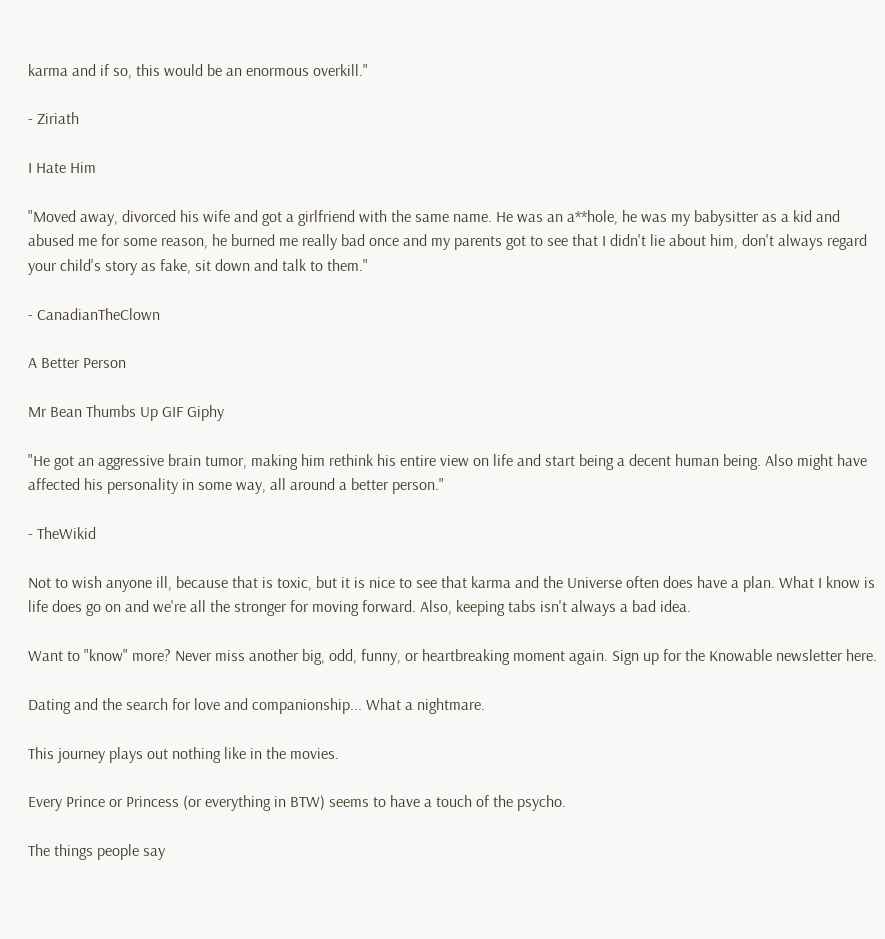karma and if so, this would be an enormous overkill."

- Ziriath

I Hate Him

"Moved away, divorced his wife and got a girlfriend with the same name. He was an a**hole, he was my babysitter as a kid and abused me for some reason, he burned me really bad once and my parents got to see that I didn't lie about him, don't always regard your child's story as fake, sit down and talk to them."

- CanadianTheClown

A Better Person

Mr Bean Thumbs Up GIF Giphy

"He got an aggressive brain tumor, making him rethink his entire view on life and start being a decent human being. Also might have affected his personality in some way, all around a better person."

- TheWikid

Not to wish anyone ill, because that is toxic, but it is nice to see that karma and the Universe often does have a plan. What I know is life does go on and we're all the stronger for moving forward. Also, keeping tabs isn't always a bad idea.

Want to "know" more? Never miss another big, odd, funny, or heartbreaking moment again. Sign up for the Knowable newsletter here.

Dating and the search for love and companionship... What a nightmare.

This journey plays out nothing like in the movies.

Every Prince or Princess (or everything in BTW) seems to have a touch of the psycho.

The things people say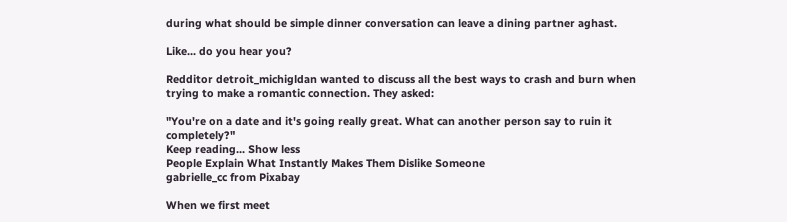during what should be simple dinner conversation can leave a dining partner aghast.

Like... do you hear you?

Redditor detroit_michigldan wanted to discuss all the best ways to crash and burn when trying to make a romantic connection. They asked:

"You're on a date and it's going really great. What can another person say to ruin it completely?"
Keep reading... Show less
People Explain What Instantly Makes Them Dislike Someone
gabrielle_cc from Pixabay

When we first meet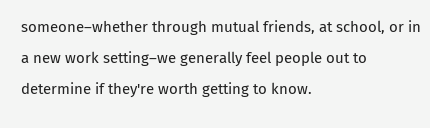someone–whether through mutual friends, at school, or in a new work setting–we generally feel people out to determine if they're worth getting to know.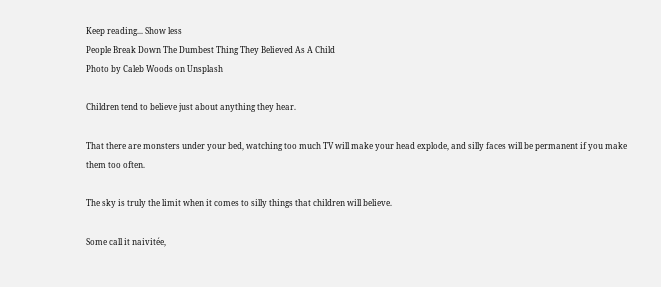Keep reading... Show less
People Break Down The Dumbest Thing They Believed As A Child
Photo by Caleb Woods on Unsplash

Children tend to believe just about anything they hear.

That there are monsters under your bed, watching too much TV will make your head explode, and silly faces will be permanent if you make them too often.

The sky is truly the limit when it comes to silly things that children will believe.

Some call it naivitée,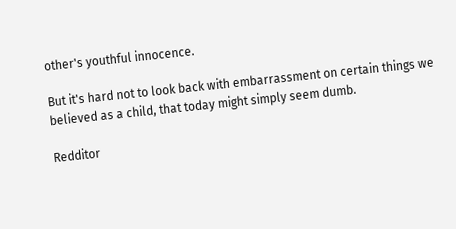other's youthful innocence.

But it's hard not to look back with embarrassment on certain things we believed as a child, that today might simply seem dumb.

Redditor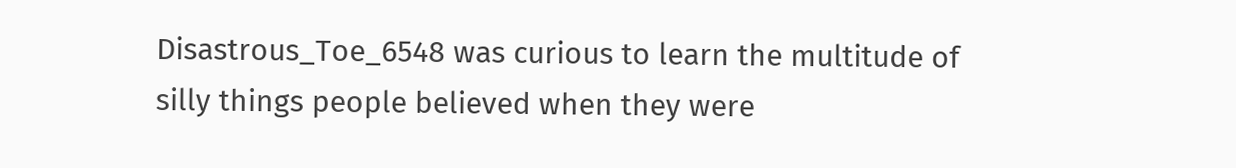Disastrous_Toe_6548 was curious to learn the multitude of silly things people believed when they were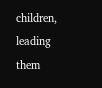children, leading them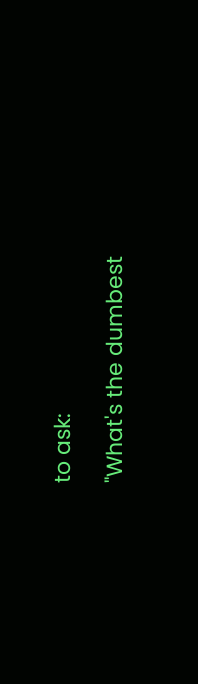to ask:

"What's the dumbest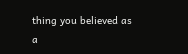thing you believed as a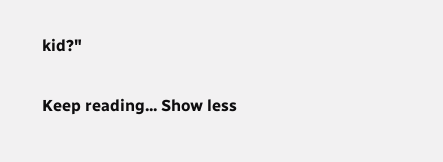kid?"

Keep reading... Show less